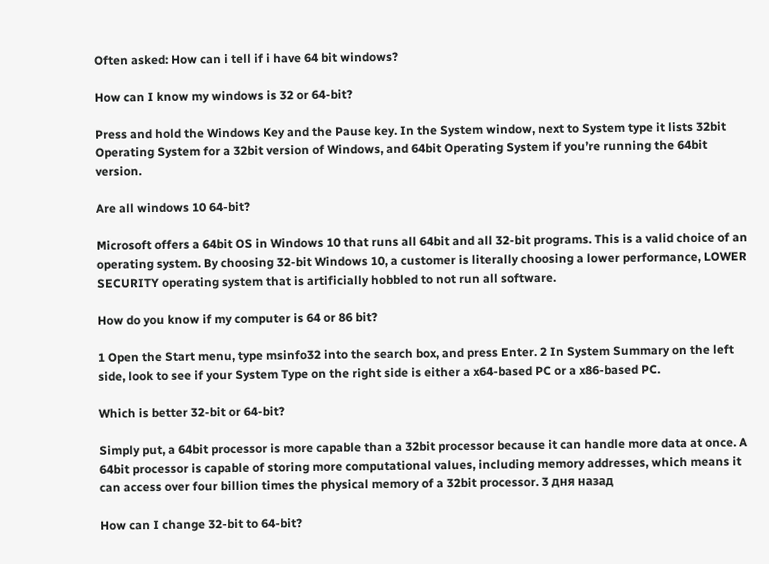Often asked: How can i tell if i have 64 bit windows?

How can I know my windows is 32 or 64-bit?

Press and hold the Windows Key and the Pause key. In the System window, next to System type it lists 32bit Operating System for a 32bit version of Windows, and 64bit Operating System if you’re running the 64bit version.

Are all windows 10 64-bit?

Microsoft offers a 64bit OS in Windows 10 that runs all 64bit and all 32-bit programs. This is a valid choice of an operating system. By choosing 32-bit Windows 10, a customer is literally choosing a lower performance, LOWER SECURITY operating system that is artificially hobbled to not run all software.

How do you know if my computer is 64 or 86 bit?

1 Open the Start menu, type msinfo32 into the search box, and press Enter. 2 In System Summary on the left side, look to see if your System Type on the right side is either a x64-based PC or a x86-based PC.

Which is better 32-bit or 64-bit?

Simply put, a 64bit processor is more capable than a 32bit processor because it can handle more data at once. A 64bit processor is capable of storing more computational values, including memory addresses, which means it can access over four billion times the physical memory of a 32bit processor. 3 дня назад

How can I change 32-bit to 64-bit?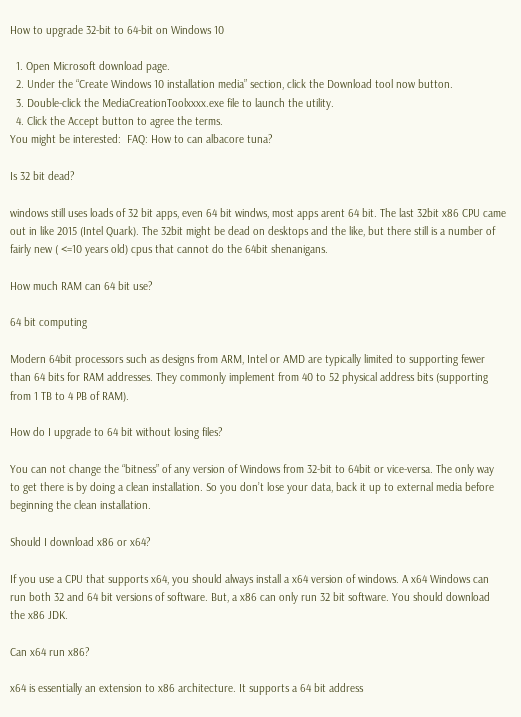How to upgrade 32-bit to 64-bit on Windows 10

  1. Open Microsoft download page.
  2. Under the “Create Windows 10 installation media” section, click the Download tool now button.
  3. Double-click the MediaCreationToolxxxx.exe file to launch the utility.
  4. Click the Accept button to agree the terms.
You might be interested:  FAQ: How to can albacore tuna?

Is 32 bit dead?

windows still uses loads of 32 bit apps, even 64 bit windws, most apps arent 64 bit. The last 32bit x86 CPU came out in like 2015 (Intel Quark). The 32bit might be dead on desktops and the like, but there still is a number of fairly new ( <=10 years old) cpus that cannot do the 64bit shenanigans.

How much RAM can 64 bit use?

64 bit computing

Modern 64bit processors such as designs from ARM, Intel or AMD are typically limited to supporting fewer than 64 bits for RAM addresses. They commonly implement from 40 to 52 physical address bits (supporting from 1 TB to 4 PB of RAM).

How do I upgrade to 64 bit without losing files?

You can not change the “bitness” of any version of Windows from 32-bit to 64bit or vice-versa. The only way to get there is by doing a clean installation. So you don’t lose your data, back it up to external media before beginning the clean installation.

Should I download x86 or x64?

If you use a CPU that supports x64, you should always install a x64 version of windows. A x64 Windows can run both 32 and 64 bit versions of software. But, a x86 can only run 32 bit software. You should download the x86 JDK.

Can x64 run x86?

x64 is essentially an extension to x86 architecture. It supports a 64 bit address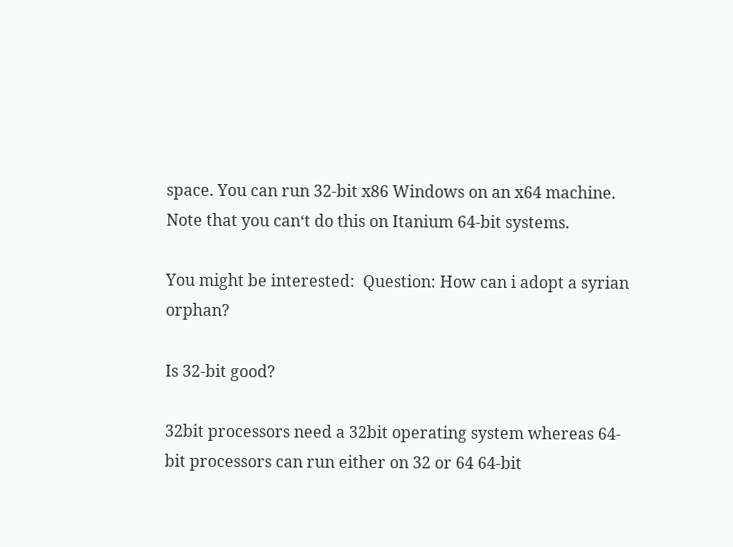space. You can run 32-bit x86 Windows on an x64 machine. Note that you can‘t do this on Itanium 64-bit systems.

You might be interested:  Question: How can i adopt a syrian orphan?

Is 32-bit good?

32bit processors need a 32bit operating system whereas 64-bit processors can run either on 32 or 64 64-bit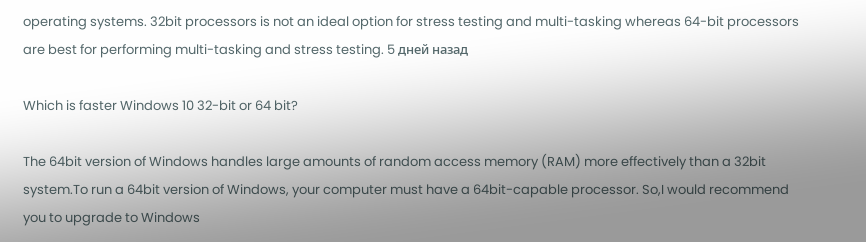operating systems. 32bit processors is not an ideal option for stress testing and multi-tasking whereas 64-bit processors are best for performing multi-tasking and stress testing. 5 дней назад

Which is faster Windows 10 32-bit or 64 bit?

The 64bit version of Windows handles large amounts of random access memory (RAM) more effectively than a 32bit system.To run a 64bit version of Windows, your computer must have a 64bit-capable processor. So,I would recommend you to upgrade to Windows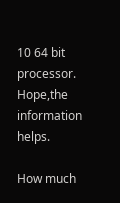10 64 bit processor. Hope,the information helps.

How much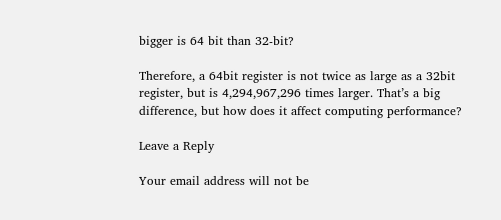bigger is 64 bit than 32-bit?

Therefore, a 64bit register is not twice as large as a 32bit register, but is 4,294,967,296 times larger. That’s a big difference, but how does it affect computing performance?

Leave a Reply

Your email address will not be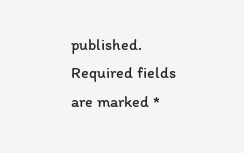published. Required fields are marked *